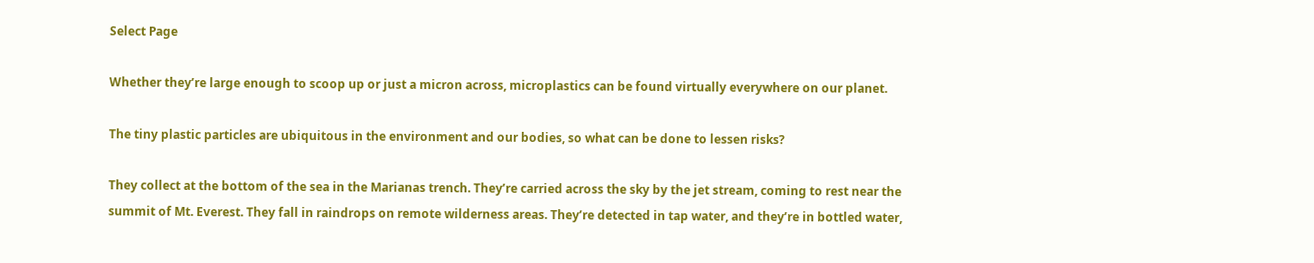Select Page

Whether they’re large enough to scoop up or just a micron across, microplastics can be found virtually everywhere on our planet.

The tiny plastic particles are ubiquitous in the environment and our bodies, so what can be done to lessen risks?

They collect at the bottom of the sea in the Marianas trench. They’re carried across the sky by the jet stream, coming to rest near the summit of Mt. Everest. They fall in raindrops on remote wilderness areas. They’re detected in tap water, and they’re in bottled water,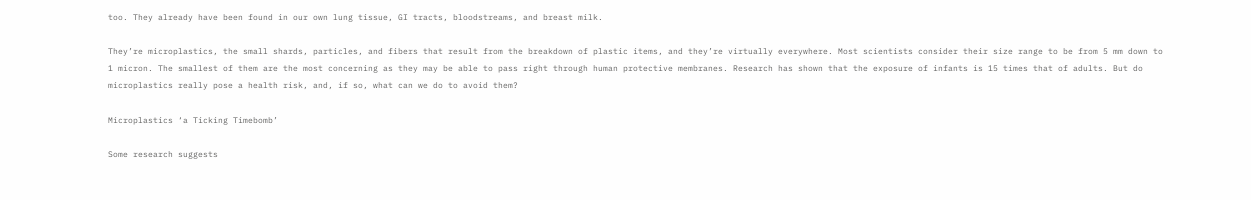too. They already have been found in our own lung tissue, GI tracts, bloodstreams, and breast milk.

They’re microplastics, the small shards, particles, and fibers that result from the breakdown of plastic items, and they’re virtually everywhere. Most scientists consider their size range to be from 5 mm down to 1 micron. The smallest of them are the most concerning as they may be able to pass right through human protective membranes. Research has shown that the exposure of infants is 15 times that of adults. But do microplastics really pose a health risk, and, if so, what can we do to avoid them?

Microplastics ‘a Ticking Timebomb’

Some research suggests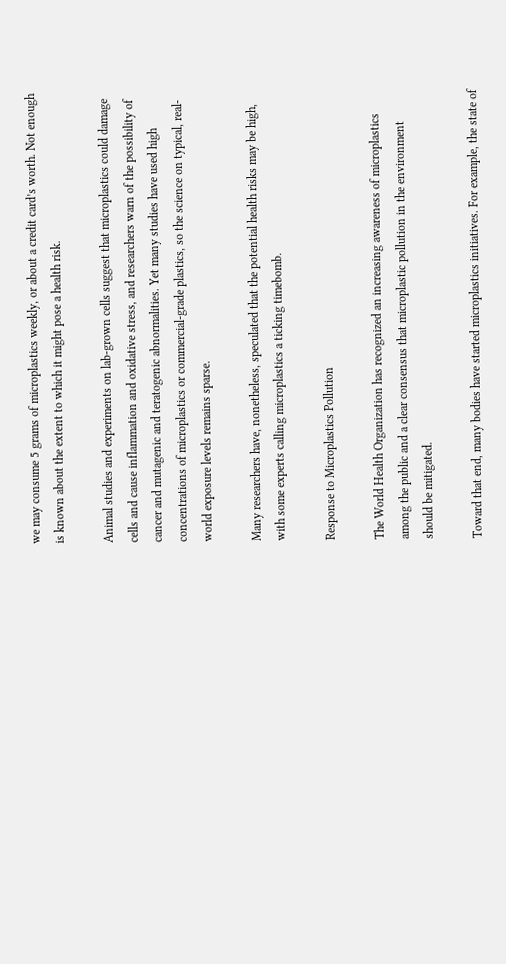we may consume 5 grams of microplastics weekly, or about a credit card’s worth. Not enough is known about the extent to which it might pose a health risk.

Animal studies and experiments on lab-grown cells suggest that microplastics could damage cells and cause inflammation and oxidative stress, and researchers warn of the possibility of cancer and mutagenic and teratogenic abnormalities. Yet many studies have used high concentrations of microplastics or commercial-grade plastics, so the science on typical, real-world exposure levels remains sparse.

Many researchers have, nonetheless, speculated that the potential health risks may be high, with some experts calling microplastics a ticking timebomb.

Response to Microplastics Pollution

The World Health Organization has recognized an increasing awareness of microplastics among the public and a clear consensus that microplastic pollution in the environment should be mitigated.

Toward that end, many bodies have started microplastics initiatives. For example, the state of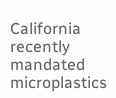California recently mandated microplastics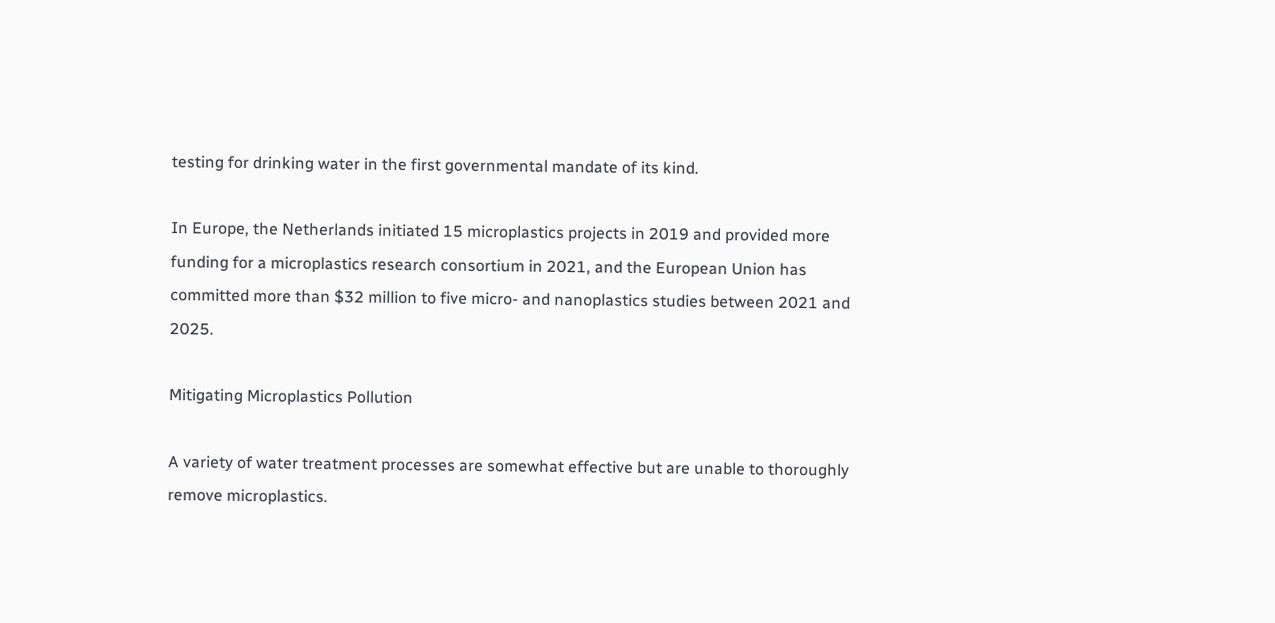testing for drinking water in the first governmental mandate of its kind.

In Europe, the Netherlands initiated 15 microplastics projects in 2019 and provided more funding for a microplastics research consortium in 2021, and the European Union has committed more than $32 million to five micro- and nanoplastics studies between 2021 and 2025.

Mitigating Microplastics Pollution

A variety of water treatment processes are somewhat effective but are unable to thoroughly remove microplastics.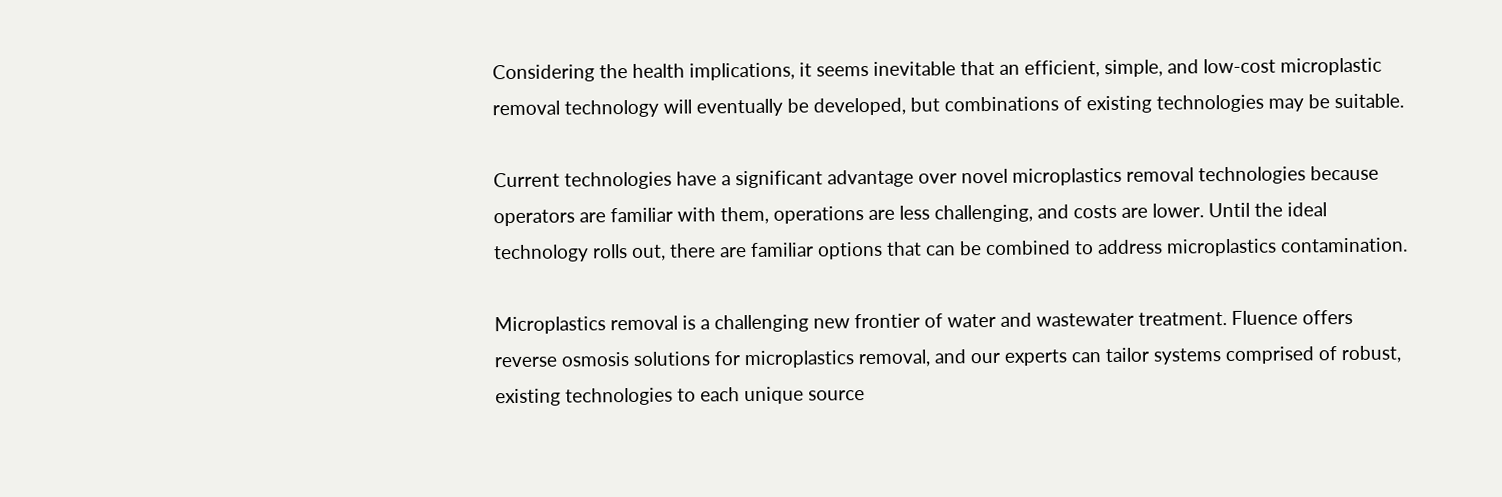Considering the health implications, it seems inevitable that an efficient, simple, and low-cost microplastic removal technology will eventually be developed, but combinations of existing technologies may be suitable.

Current technologies have a significant advantage over novel microplastics removal technologies because operators are familiar with them, operations are less challenging, and costs are lower. Until the ideal technology rolls out, there are familiar options that can be combined to address microplastics contamination.

Microplastics removal is a challenging new frontier of water and wastewater treatment. Fluence offers reverse osmosis solutions for microplastics removal, and our experts can tailor systems comprised of robust, existing technologies to each unique source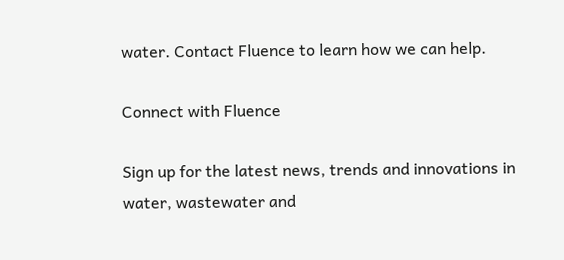water. Contact Fluence to learn how we can help.

Connect with Fluence

Sign up for the latest news, trends and innovations in water, wastewater and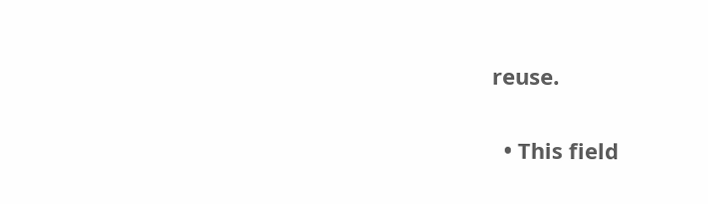reuse.

  • This field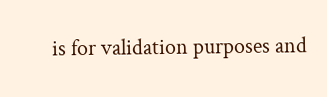is for validation purposes and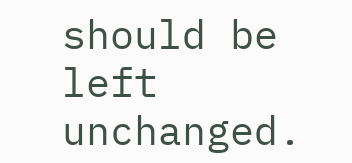should be left unchanged.